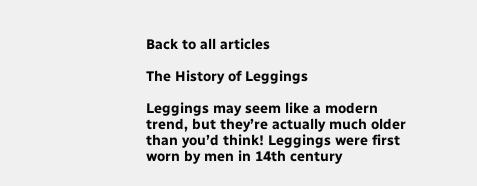Back to all articles

The History of Leggings

Leggings may seem like a modern trend, but they’re actually much older than you’d think! Leggings were first worn by men in 14th century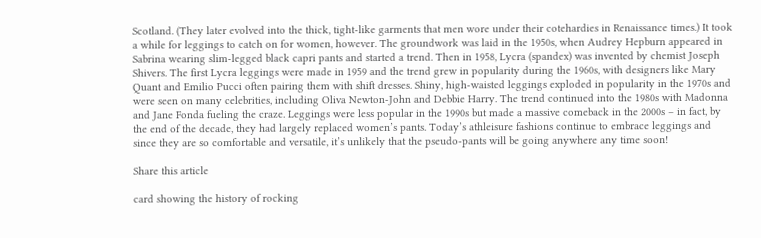Scotland. (They later evolved into the thick, tight-like garments that men wore under their cotehardies in Renaissance times.) It took a while for leggings to catch on for women, however. The groundwork was laid in the 1950s, when Audrey Hepburn appeared in Sabrina wearing slim-legged black capri pants and started a trend. Then in 1958, Lycra (spandex) was invented by chemist Joseph Shivers. The first Lycra leggings were made in 1959 and the trend grew in popularity during the 1960s, with designers like Mary Quant and Emilio Pucci often pairing them with shift dresses. Shiny, high-waisted leggings exploded in popularity in the 1970s and were seen on many celebrities, including Oliva Newton-John and Debbie Harry. The trend continued into the 1980s with Madonna and Jane Fonda fueling the craze. Leggings were less popular in the 1990s but made a massive comeback in the 2000s – in fact, by the end of the decade, they had largely replaced women’s pants. Today’s athleisure fashions continue to embrace leggings and since they are so comfortable and versatile, it’s unlikely that the pseudo-pants will be going anywhere any time soon!

Share this article

card showing the history of rocking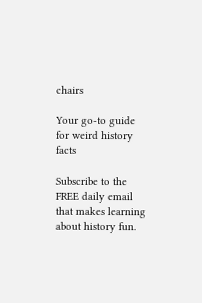chairs

Your go-to guide for weird history facts

Subscribe to the FREE daily email that makes learning about history fun.